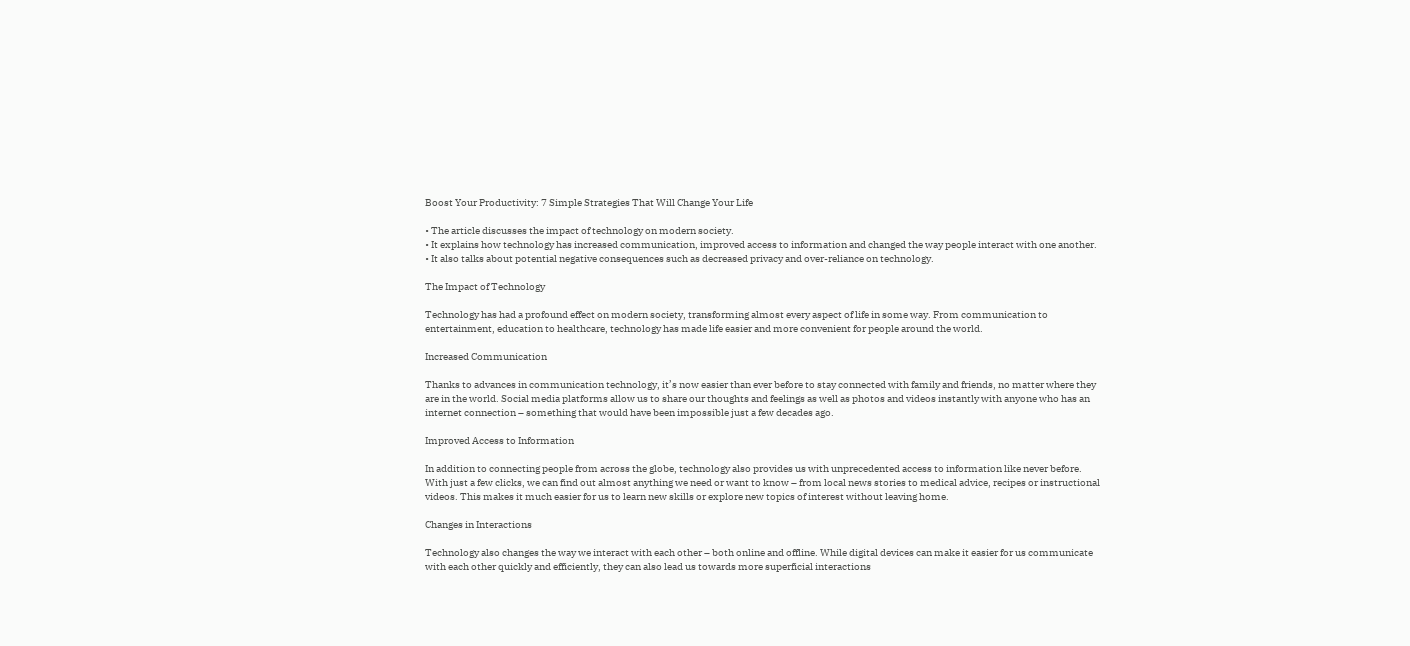Boost Your Productivity: 7 Simple Strategies That Will Change Your Life

• The article discusses the impact of technology on modern society.
• It explains how technology has increased communication, improved access to information and changed the way people interact with one another.
• It also talks about potential negative consequences such as decreased privacy and over-reliance on technology.

The Impact of Technology

Technology has had a profound effect on modern society, transforming almost every aspect of life in some way. From communication to entertainment, education to healthcare, technology has made life easier and more convenient for people around the world.

Increased Communication

Thanks to advances in communication technology, it’s now easier than ever before to stay connected with family and friends, no matter where they are in the world. Social media platforms allow us to share our thoughts and feelings as well as photos and videos instantly with anyone who has an internet connection – something that would have been impossible just a few decades ago.

Improved Access to Information

In addition to connecting people from across the globe, technology also provides us with unprecedented access to information like never before. With just a few clicks, we can find out almost anything we need or want to know – from local news stories to medical advice, recipes or instructional videos. This makes it much easier for us to learn new skills or explore new topics of interest without leaving home.

Changes in Interactions

Technology also changes the way we interact with each other – both online and offline. While digital devices can make it easier for us communicate with each other quickly and efficiently, they can also lead us towards more superficial interactions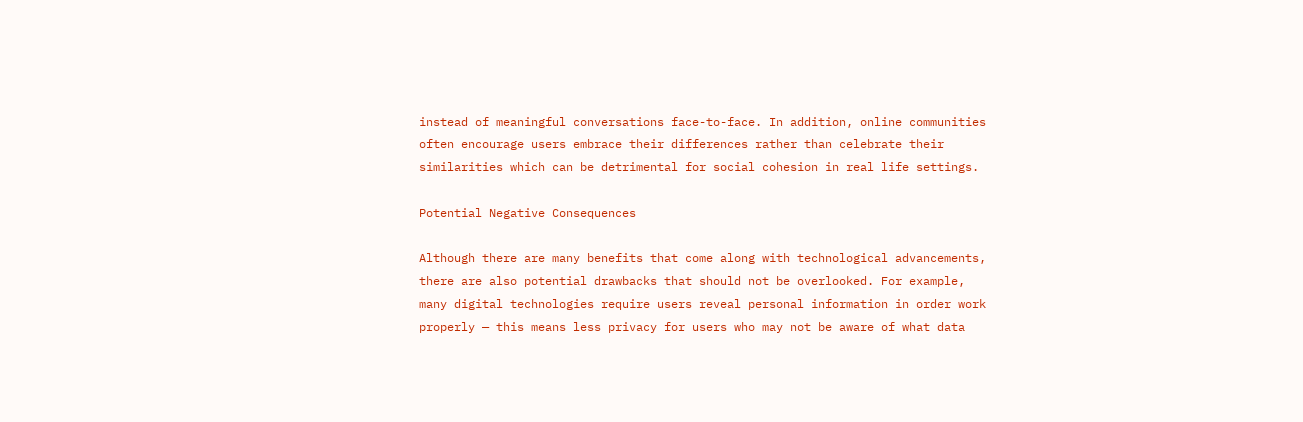instead of meaningful conversations face-to-face. In addition, online communities often encourage users embrace their differences rather than celebrate their similarities which can be detrimental for social cohesion in real life settings.

Potential Negative Consequences

Although there are many benefits that come along with technological advancements, there are also potential drawbacks that should not be overlooked. For example, many digital technologies require users reveal personal information in order work properly — this means less privacy for users who may not be aware of what data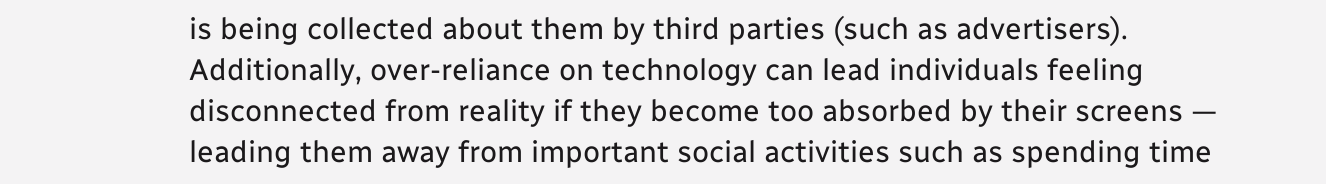is being collected about them by third parties (such as advertisers). Additionally, over-reliance on technology can lead individuals feeling disconnected from reality if they become too absorbed by their screens — leading them away from important social activities such as spending time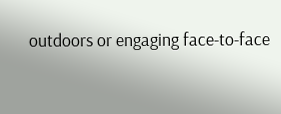outdoors or engaging face-to-face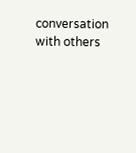conversation with others